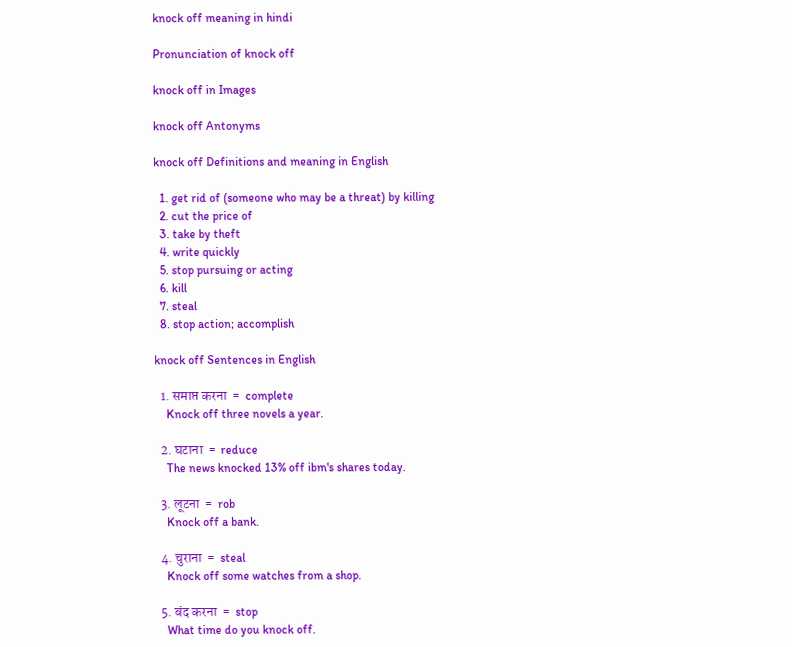knock off meaning in hindi

Pronunciation of knock off

knock off in Images

knock off Antonyms

knock off Definitions and meaning in English

  1. get rid of (someone who may be a threat) by killing
  2. cut the price of
  3. take by theft
  4. write quickly
  5. stop pursuing or acting
  6. kill
  7. steal
  8. stop action; accomplish

knock off Sentences in English

  1. समाप्त करना  =  complete
    Knock off three novels a year.

  2. घटाना  =  reduce
    The news knocked 13% off ibm's shares today.

  3. लूटना  =  rob
    Knock off a bank.

  4. चुराना  =  steal
    Knock off some watches from a shop.

  5. बंद करना  =  stop
    What time do you knock off.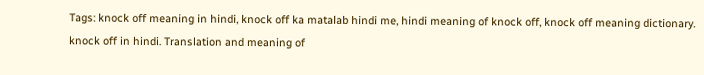Tags: knock off meaning in hindi, knock off ka matalab hindi me, hindi meaning of knock off, knock off meaning dictionary. knock off in hindi. Translation and meaning of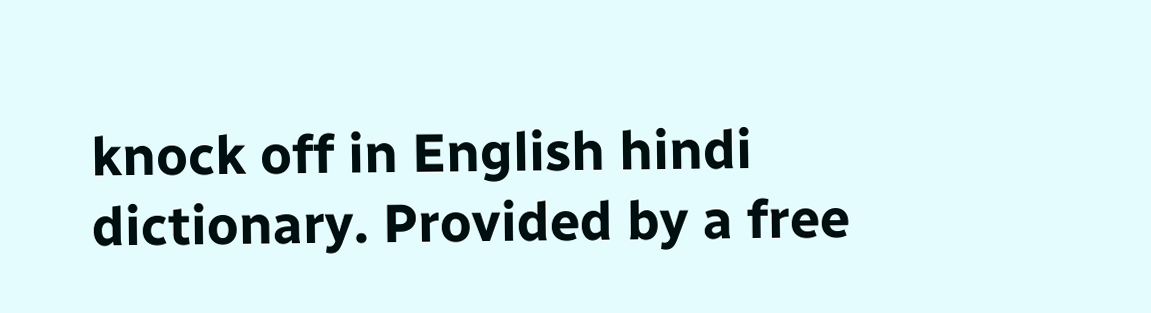knock off in English hindi dictionary. Provided by a free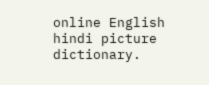online English hindi picture dictionary.